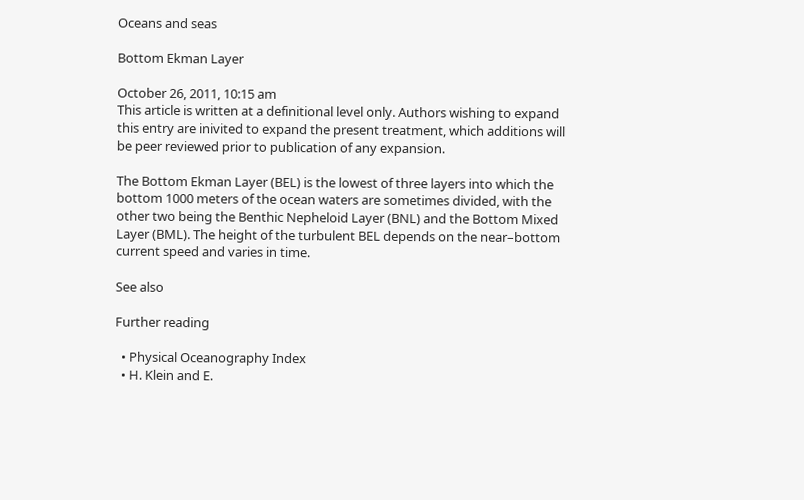Oceans and seas

Bottom Ekman Layer

October 26, 2011, 10:15 am
This article is written at a definitional level only. Authors wishing to expand this entry are inivited to expand the present treatment, which additions will be peer reviewed prior to publication of any expansion.

The Bottom Ekman Layer (BEL) is the lowest of three layers into which the bottom 1000 meters of the ocean waters are sometimes divided, with the other two being the Benthic Nepheloid Layer (BNL) and the Bottom Mixed Layer (BML). The height of the turbulent BEL depends on the near–bottom current speed and varies in time.

See also

Further reading

  • Physical Oceanography Index
  • H. Klein and E.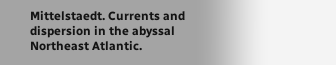Mittelstaedt. Currents and dispersion in the abyssal Northeast Atlantic.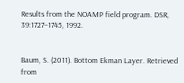Results from the NOAMP field program. DSR, 39:1727–1745, 1992.


Baum, S. (2011). Bottom Ekman Layer. Retrieved from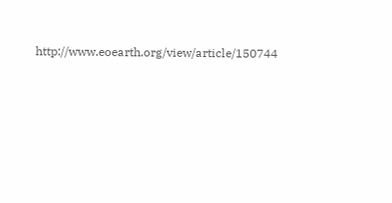http://www.eoearth.org/view/article/150744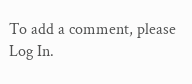To add a comment, please Log In.